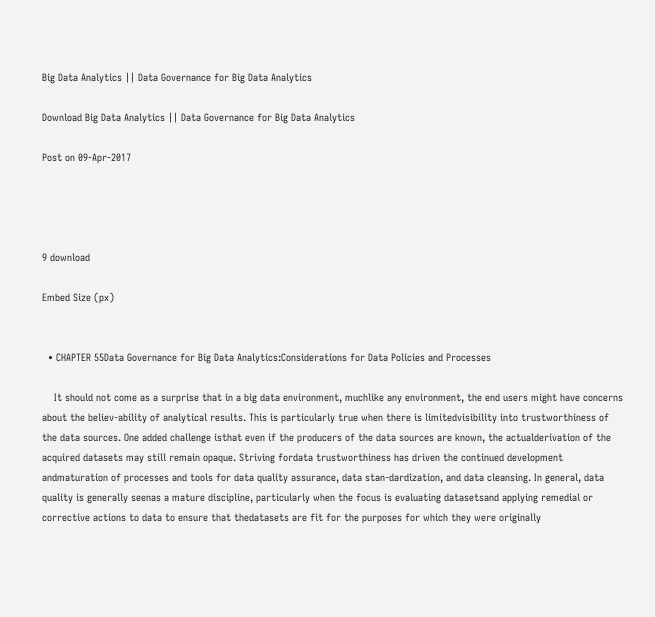Big Data Analytics || Data Governance for Big Data Analytics

Download Big Data Analytics || Data Governance for Big Data Analytics

Post on 09-Apr-2017




9 download

Embed Size (px)


  • CHAPTER 55Data Governance for Big Data Analytics:Considerations for Data Policies and Processes

    It should not come as a surprise that in a big data environment, muchlike any environment, the end users might have concerns about the believ-ability of analytical results. This is particularly true when there is limitedvisibility into trustworthiness of the data sources. One added challenge isthat even if the producers of the data sources are known, the actualderivation of the acquired datasets may still remain opaque. Striving fordata trustworthiness has driven the continued development andmaturation of processes and tools for data quality assurance, data stan-dardization, and data cleansing. In general, data quality is generally seenas a mature discipline, particularly when the focus is evaluating datasetsand applying remedial or corrective actions to data to ensure that thedatasets are fit for the purposes for which they were originally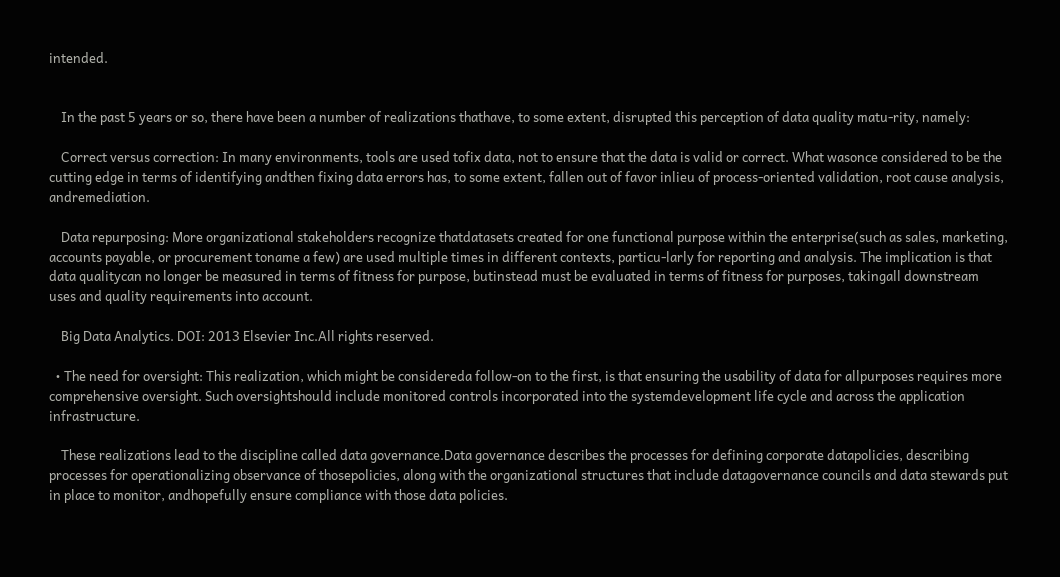intended.


    In the past 5 years or so, there have been a number of realizations thathave, to some extent, disrupted this perception of data quality matu-rity, namely:

    Correct versus correction: In many environments, tools are used tofix data, not to ensure that the data is valid or correct. What wasonce considered to be the cutting edge in terms of identifying andthen fixing data errors has, to some extent, fallen out of favor inlieu of process-oriented validation, root cause analysis, andremediation.

    Data repurposing: More organizational stakeholders recognize thatdatasets created for one functional purpose within the enterprise(such as sales, marketing, accounts payable, or procurement toname a few) are used multiple times in different contexts, particu-larly for reporting and analysis. The implication is that data qualitycan no longer be measured in terms of fitness for purpose, butinstead must be evaluated in terms of fitness for purposes, takingall downstream uses and quality requirements into account.

    Big Data Analytics. DOI: 2013 Elsevier Inc.All rights reserved.

  • The need for oversight: This realization, which might be considereda follow-on to the first, is that ensuring the usability of data for allpurposes requires more comprehensive oversight. Such oversightshould include monitored controls incorporated into the systemdevelopment life cycle and across the application infrastructure.

    These realizations lead to the discipline called data governance.Data governance describes the processes for defining corporate datapolicies, describing processes for operationalizing observance of thosepolicies, along with the organizational structures that include datagovernance councils and data stewards put in place to monitor, andhopefully ensure compliance with those data policies.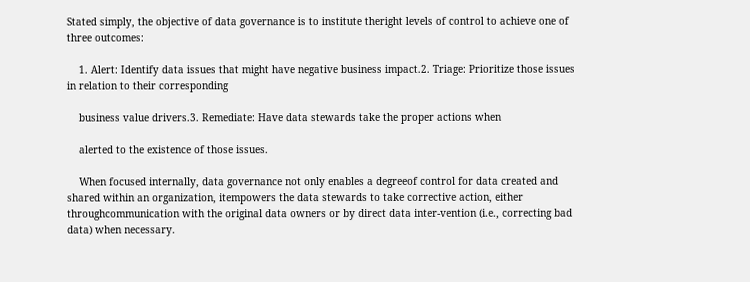Stated simply, the objective of data governance is to institute theright levels of control to achieve one of three outcomes:

    1. Alert: Identify data issues that might have negative business impact.2. Triage: Prioritize those issues in relation to their corresponding

    business value drivers.3. Remediate: Have data stewards take the proper actions when

    alerted to the existence of those issues.

    When focused internally, data governance not only enables a degreeof control for data created and shared within an organization, itempowers the data stewards to take corrective action, either throughcommunication with the original data owners or by direct data inter-vention (i.e., correcting bad data) when necessary.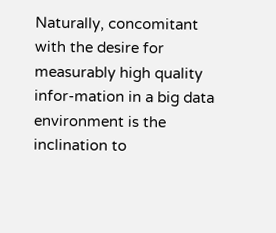Naturally, concomitant with the desire for measurably high quality infor-mation in a big data environment is the inclination to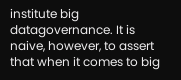institute big datagovernance. It is naive, however, to assert that when it comes to big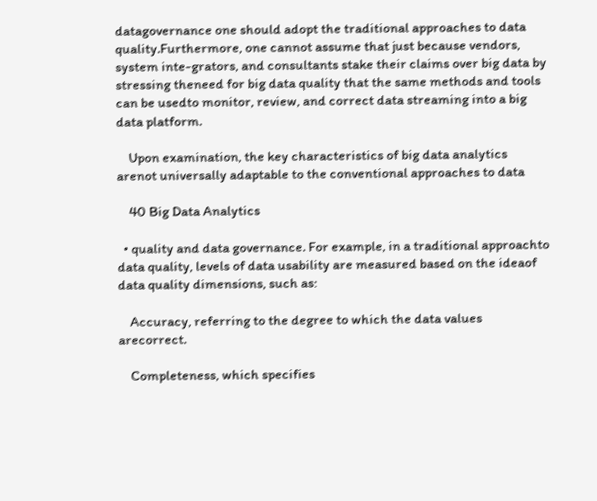datagovernance one should adopt the traditional approaches to data quality.Furthermore, one cannot assume that just because vendors, system inte-grators, and consultants stake their claims over big data by stressing theneed for big data quality that the same methods and tools can be usedto monitor, review, and correct data streaming into a big data platform.

    Upon examination, the key characteristics of big data analytics arenot universally adaptable to the conventional approaches to data

    40 Big Data Analytics

  • quality and data governance. For example, in a traditional approachto data quality, levels of data usability are measured based on the ideaof data quality dimensions, such as:

    Accuracy, referring to the degree to which the data values arecorrect.

    Completeness, which specifies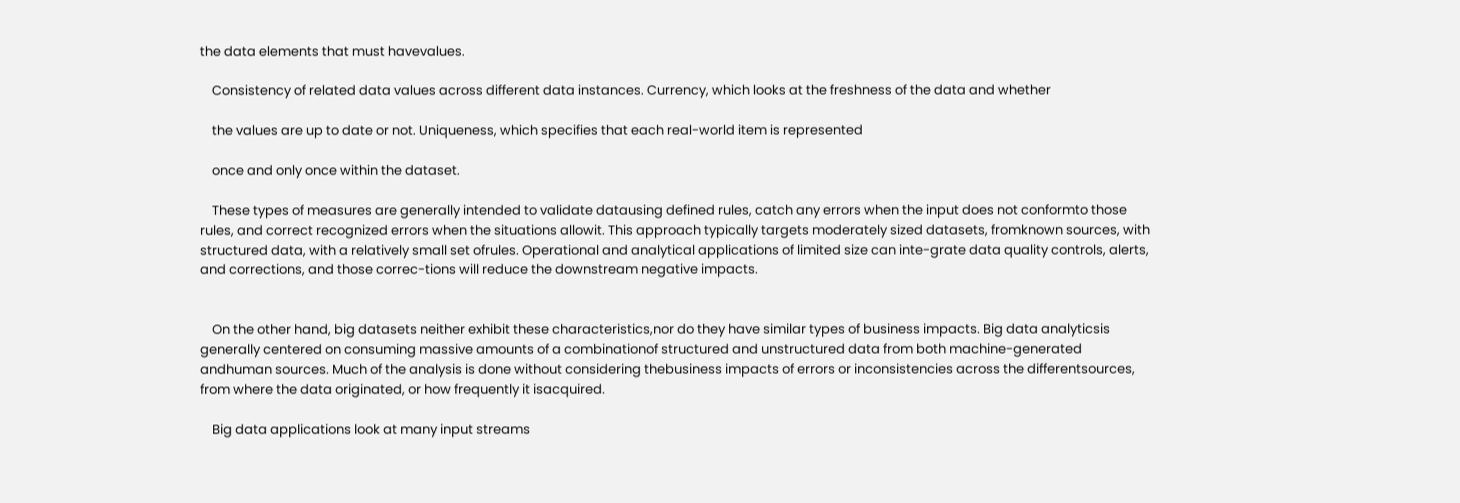the data elements that must havevalues.

    Consistency of related data values across different data instances. Currency, which looks at the freshness of the data and whether

    the values are up to date or not. Uniqueness, which specifies that each real-world item is represented

    once and only once within the dataset.

    These types of measures are generally intended to validate datausing defined rules, catch any errors when the input does not conformto those rules, and correct recognized errors when the situations allowit. This approach typically targets moderately sized datasets, fromknown sources, with structured data, with a relatively small set ofrules. Operational and analytical applications of limited size can inte-grate data quality controls, alerts, and corrections, and those correc-tions will reduce the downstream negative impacts.


    On the other hand, big datasets neither exhibit these characteristics,nor do they have similar types of business impacts. Big data analyticsis generally centered on consuming massive amounts of a combinationof structured and unstructured data from both machine-generated andhuman sources. Much of the analysis is done without considering thebusiness impacts of errors or inconsistencies across the differentsources, from where the data originated, or how frequently it isacquired.

    Big data applications look at many input streams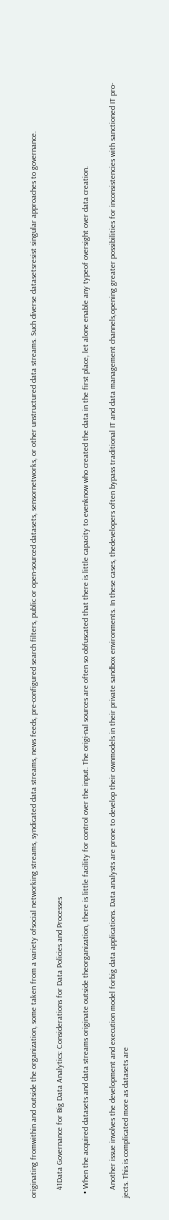originating fromwithin and outside the organization, some taken from a variety ofsocial networking streams, syndicated data streams, news feeds, pre-configured search filters, public or open-sourced datasets, sensornetworks, or other unstructured data streams. Such diverse datasetsresist singular approaches to governance.

    41Data Governance for Big Data Analytics: Considerations for Data Policies and Processes

  • When the acquired datasets and data streams originate outside theorganization, there is little facility for control over the input. The origi-nal sources are often so obfuscated that there is little capacity to evenknow who created the data in the first place, let alone enable any typeof oversight over data creation.

    Another issue involves the development and execution model forbig data applications. Data analysts are prone to develop their ownmodels in their private sandbox environments. In these cases, thedevelopers often bypass traditional IT and data management channels,opening greater possibilities for inconsistencies with sanctioned IT pro-jects. This is complicated more as datasets are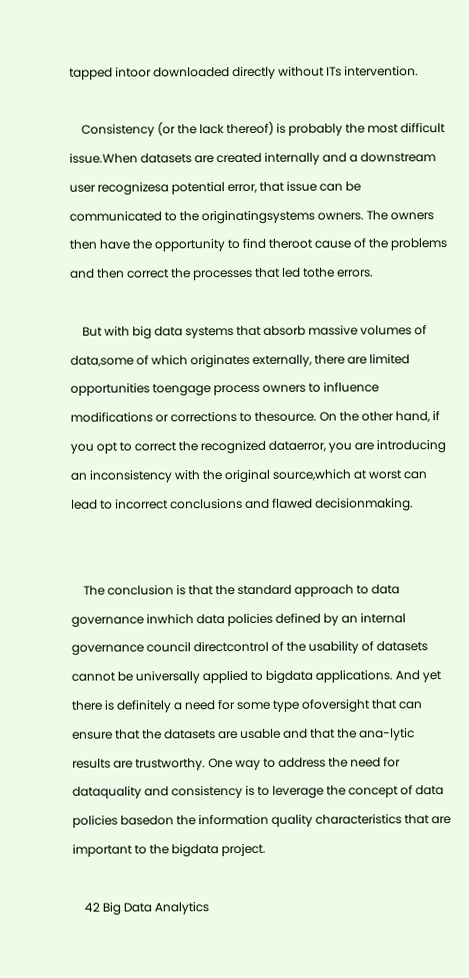tapped intoor downloaded directly without ITs intervention.

    Consistency (or the lack thereof) is probably the most difficult issue.When datasets are created internally and a downstream user recognizesa potential error, that issue can be communicated to the originatingsystems owners. The owners then have the opportunity to find theroot cause of the problems and then correct the processes that led tothe errors.

    But with big data systems that absorb massive volumes of data,some of which originates externally, there are limited opportunities toengage process owners to influence modifications or corrections to thesource. On the other hand, if you opt to correct the recognized dataerror, you are introducing an inconsistency with the original source,which at worst can lead to incorrect conclusions and flawed decisionmaking.


    The conclusion is that the standard approach to data governance inwhich data policies defined by an internal governance council directcontrol of the usability of datasets cannot be universally applied to bigdata applications. And yet there is definitely a need for some type ofoversight that can ensure that the datasets are usable and that the ana-lytic results are trustworthy. One way to address the need for dataquality and consistency is to leverage the concept of data policies basedon the information quality characteristics that are important to the bigdata project.

    42 Big Data Analytics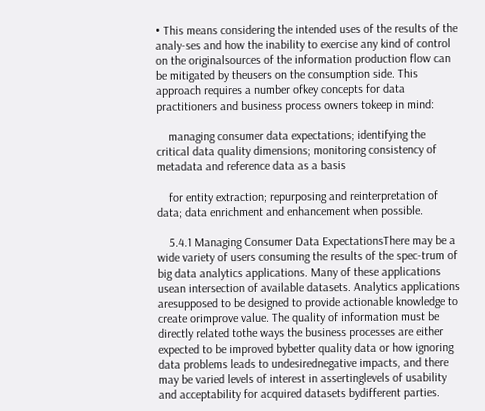• This means considering the intended uses of the results of the analy-ses and how the inability to exercise any kind of control on the originalsources of the information production flow can be mitigated by theusers on the consumption side. This approach requires a number ofkey concepts for data practitioners and business process owners tokeep in mind:

    managing consumer data expectations; identifying the critical data quality dimensions; monitoring consistency of metadata and reference data as a basis

    for entity extraction; repurposing and reinterpretation of data; data enrichment and enhancement when possible.

    5.4.1 Managing Consumer Data ExpectationsThere may be a wide variety of users consuming the results of the spec-trum of big data analytics applications. Many of these applications usean intersection of available datasets. Analytics applications aresupposed to be designed to provide actionable knowledge to create orimprove value. The quality of information must be directly related tothe ways the business processes are either expected to be improved bybetter quality data or how ignoring data problems leads to undesirednegative impacts, and there may be varied levels of interest in assertinglevels of usability and acceptability for acquired datasets bydifferent parties.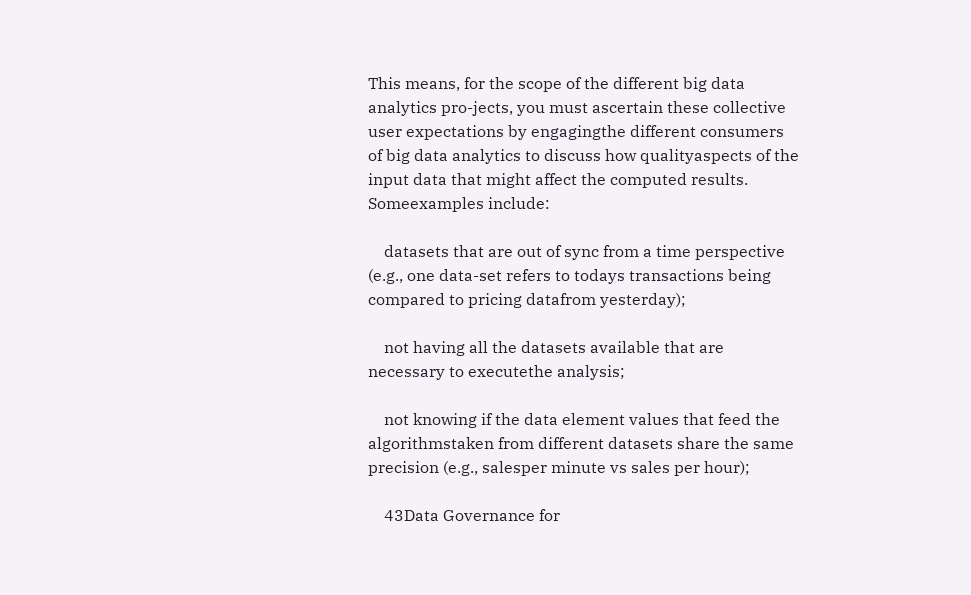This means, for the scope of the different big data analytics pro-jects, you must ascertain these collective user expectations by engagingthe different consumers of big data analytics to discuss how qualityaspects of the input data that might affect the computed results. Someexamples include:

    datasets that are out of sync from a time perspective (e.g., one data-set refers to todays transactions being compared to pricing datafrom yesterday);

    not having all the datasets available that are necessary to executethe analysis;

    not knowing if the data element values that feed the algorithmstaken from different datasets share the same precision (e.g., salesper minute vs sales per hour);

    43Data Governance for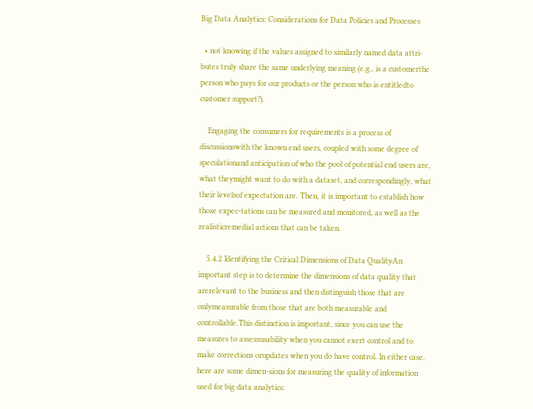Big Data Analytics: Considerations for Data Policies and Processes

  • not knowing if the values assigned to similarly named data attri-butes truly share the same underlying meaning (e.g., is a customerthe person who pays for our products or the person who is entitledto customer support?).

    Engaging the consumers for requirements is a process of discussionswith the known end users, coupled with some degree of speculationand anticipation of who the pool of potential end users are, what theymight want to do with a dataset, and correspondingly, what their levelsof expectation are. Then, it is important to establish how those expec-tations can be measured and monitored, as well as the realisticremedial actions that can be taken.

    5.4.2 Identifying the Critical Dimensions of Data QualityAn important step is to determine the dimensions of data quality that arerelevant to the business and then distinguish those that are onlymeasurable from those that are both measurable and controllable.This distinction is important, since you can use the measures to assessusability when you cannot exert control and to make corrections orupdates when you do have control. In either case, here are some dimen-sions for measuring the quality of information used for big data analytics: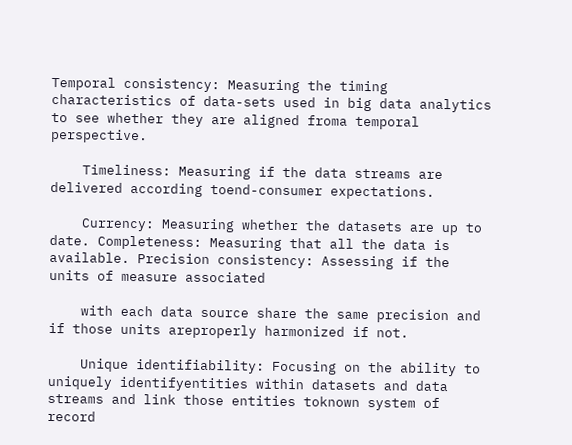Temporal consistency: Measuring the timing characteristics of data-sets used in big data analytics to see whether they are aligned froma temporal perspective.

    Timeliness: Measuring if the data streams are delivered according toend-consumer expectations.

    Currency: Measuring whether the datasets are up to date. Completeness: Measuring that all the data is available. Precision consistency: Assessing if the units of measure associated

    with each data source share the same precision and if those units areproperly harmonized if not.

    Unique identifiability: Focusing on the ability to uniquely identifyentities within datasets and data streams and link those entities toknown system of record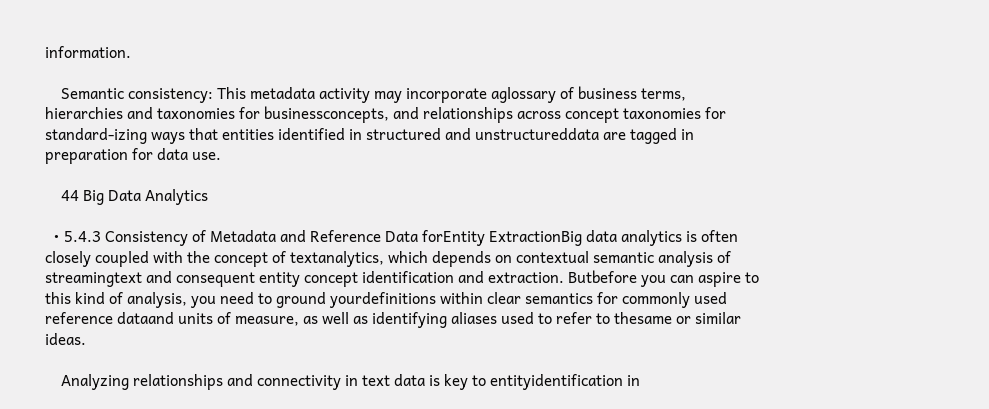information.

    Semantic consistency: This metadata activity may incorporate aglossary of business terms, hierarchies and taxonomies for businessconcepts, and relationships across concept taxonomies for standard-izing ways that entities identified in structured and unstructureddata are tagged in preparation for data use.

    44 Big Data Analytics

  • 5.4.3 Consistency of Metadata and Reference Data forEntity ExtractionBig data analytics is often closely coupled with the concept of textanalytics, which depends on contextual semantic analysis of streamingtext and consequent entity concept identification and extraction. Butbefore you can aspire to this kind of analysis, you need to ground yourdefinitions within clear semantics for commonly used reference dataand units of measure, as well as identifying aliases used to refer to thesame or similar ideas.

    Analyzing relationships and connectivity in text data is key to entityidentification in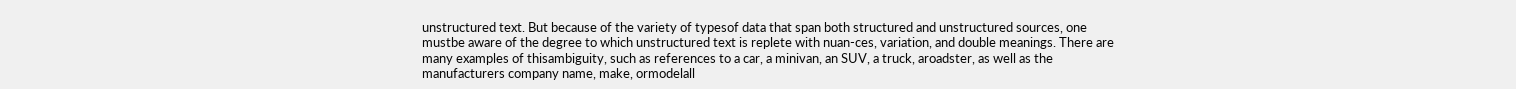unstructured text. But because of the variety of typesof data that span both structured and unstructured sources, one mustbe aware of the degree to which unstructured text is replete with nuan-ces, variation, and double meanings. There are many examples of thisambiguity, such as references to a car, a minivan, an SUV, a truck, aroadster, as well as the manufacturers company name, make, ormodelall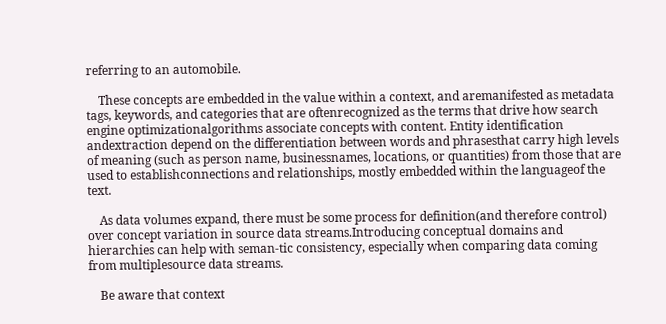referring to an automobile.

    These concepts are embedded in the value within a context, and aremanifested as metadata tags, keywords, and categories that are oftenrecognized as the terms that drive how search engine optimizationalgorithms associate concepts with content. Entity identification andextraction depend on the differentiation between words and phrasesthat carry high levels of meaning (such as person name, businessnames, locations, or quantities) from those that are used to establishconnections and relationships, mostly embedded within the languageof the text.

    As data volumes expand, there must be some process for definition(and therefore control) over concept variation in source data streams.Introducing conceptual domains and hierarchies can help with seman-tic consistency, especially when comparing data coming from multiplesource data streams.

    Be aware that context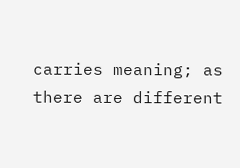carries meaning; as there are different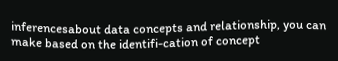inferencesabout data concepts and relationship, you can make based on the identifi-cation of concept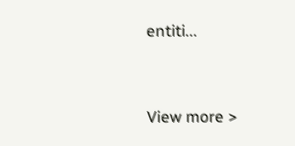entiti...


View more >